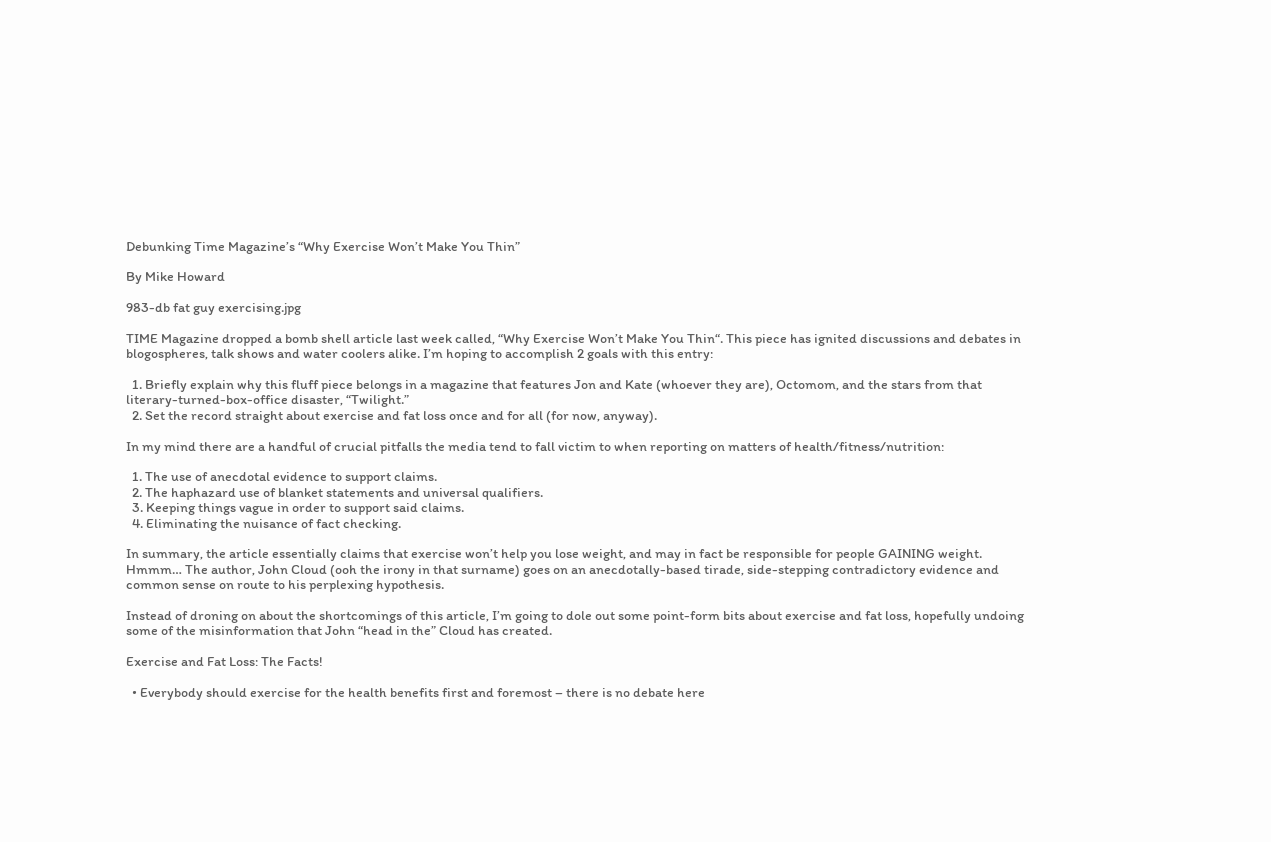Debunking Time Magazine’s “Why Exercise Won’t Make You Thin”

By Mike Howard

983-db fat guy exercising.jpg

TIME Magazine dropped a bomb shell article last week called, “Why Exercise Won’t Make You Thin“. This piece has ignited discussions and debates in blogospheres, talk shows and water coolers alike. I’m hoping to accomplish 2 goals with this entry:

  1. Briefly explain why this fluff piece belongs in a magazine that features Jon and Kate (whoever they are), Octomom, and the stars from that literary-turned-box-office disaster, “Twilight.”
  2. Set the record straight about exercise and fat loss once and for all (for now, anyway).

In my mind there are a handful of crucial pitfalls the media tend to fall victim to when reporting on matters of health/fitness/nutrition:

  1. The use of anecdotal evidence to support claims.
  2. The haphazard use of blanket statements and universal qualifiers.
  3. Keeping things vague in order to support said claims.
  4. Eliminating the nuisance of fact checking.

In summary, the article essentially claims that exercise won’t help you lose weight, and may in fact be responsible for people GAINING weight. Hmmm… The author, John Cloud (ooh the irony in that surname) goes on an anecdotally-based tirade, side-stepping contradictory evidence and common sense on route to his perplexing hypothesis.

Instead of droning on about the shortcomings of this article, I’m going to dole out some point-form bits about exercise and fat loss, hopefully undoing some of the misinformation that John “head in the” Cloud has created.

Exercise and Fat Loss: The Facts!

  • Everybody should exercise for the health benefits first and foremost – there is no debate here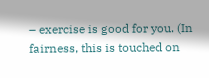– exercise is good for you. (In fairness, this is touched on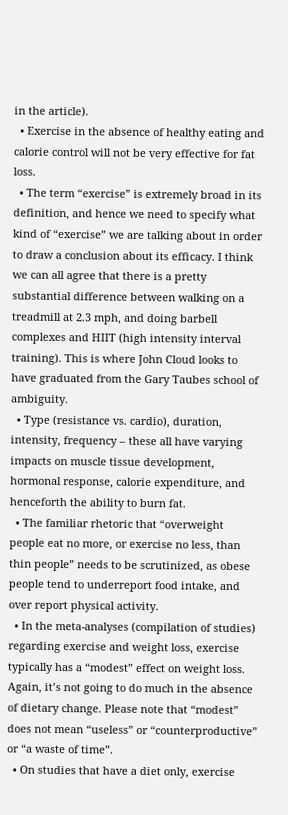in the article).
  • Exercise in the absence of healthy eating and calorie control will not be very effective for fat loss.
  • The term “exercise” is extremely broad in its definition, and hence we need to specify what kind of “exercise” we are talking about in order to draw a conclusion about its efficacy. I think we can all agree that there is a pretty substantial difference between walking on a treadmill at 2.3 mph, and doing barbell complexes and HIIT (high intensity interval training). This is where John Cloud looks to have graduated from the Gary Taubes school of ambiguity.
  • Type (resistance vs. cardio), duration, intensity, frequency – these all have varying impacts on muscle tissue development, hormonal response, calorie expenditure, and henceforth the ability to burn fat.
  • The familiar rhetoric that “overweight people eat no more, or exercise no less, than thin people” needs to be scrutinized, as obese people tend to underreport food intake, and over report physical activity.
  • In the meta-analyses (compilation of studies) regarding exercise and weight loss, exercise typically has a “modest” effect on weight loss. Again, it’s not going to do much in the absence of dietary change. Please note that “modest” does not mean “useless” or “counterproductive” or “a waste of time”.
  • On studies that have a diet only, exercise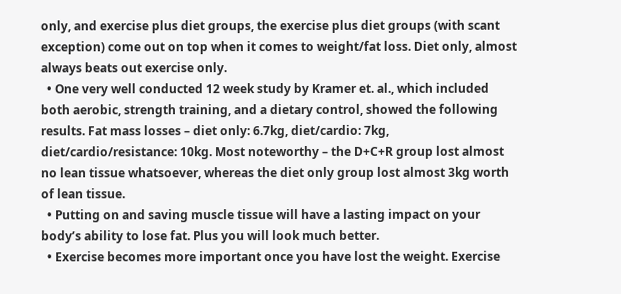only, and exercise plus diet groups, the exercise plus diet groups (with scant exception) come out on top when it comes to weight/fat loss. Diet only, almost always beats out exercise only.
  • One very well conducted 12 week study by Kramer et. al., which included both aerobic, strength training, and a dietary control, showed the following results. Fat mass losses – diet only: 6.7kg, diet/cardio: 7kg, diet/cardio/resistance: 10kg. Most noteworthy – the D+C+R group lost almost no lean tissue whatsoever, whereas the diet only group lost almost 3kg worth of lean tissue.
  • Putting on and saving muscle tissue will have a lasting impact on your body’s ability to lose fat. Plus you will look much better.
  • Exercise becomes more important once you have lost the weight. Exercise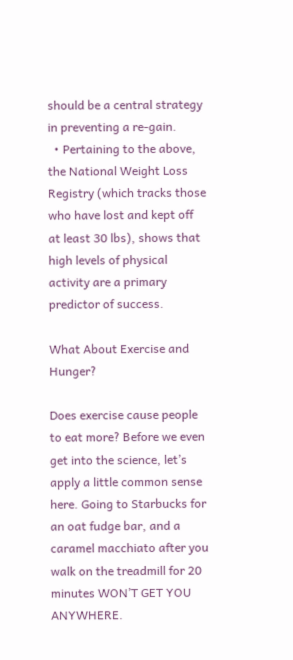should be a central strategy in preventing a re-gain.
  • Pertaining to the above, the National Weight Loss Registry (which tracks those who have lost and kept off at least 30 lbs), shows that high levels of physical activity are a primary predictor of success.

What About Exercise and Hunger?

Does exercise cause people to eat more? Before we even get into the science, let’s apply a little common sense here. Going to Starbucks for an oat fudge bar, and a caramel macchiato after you walk on the treadmill for 20 minutes WON’T GET YOU ANYWHERE.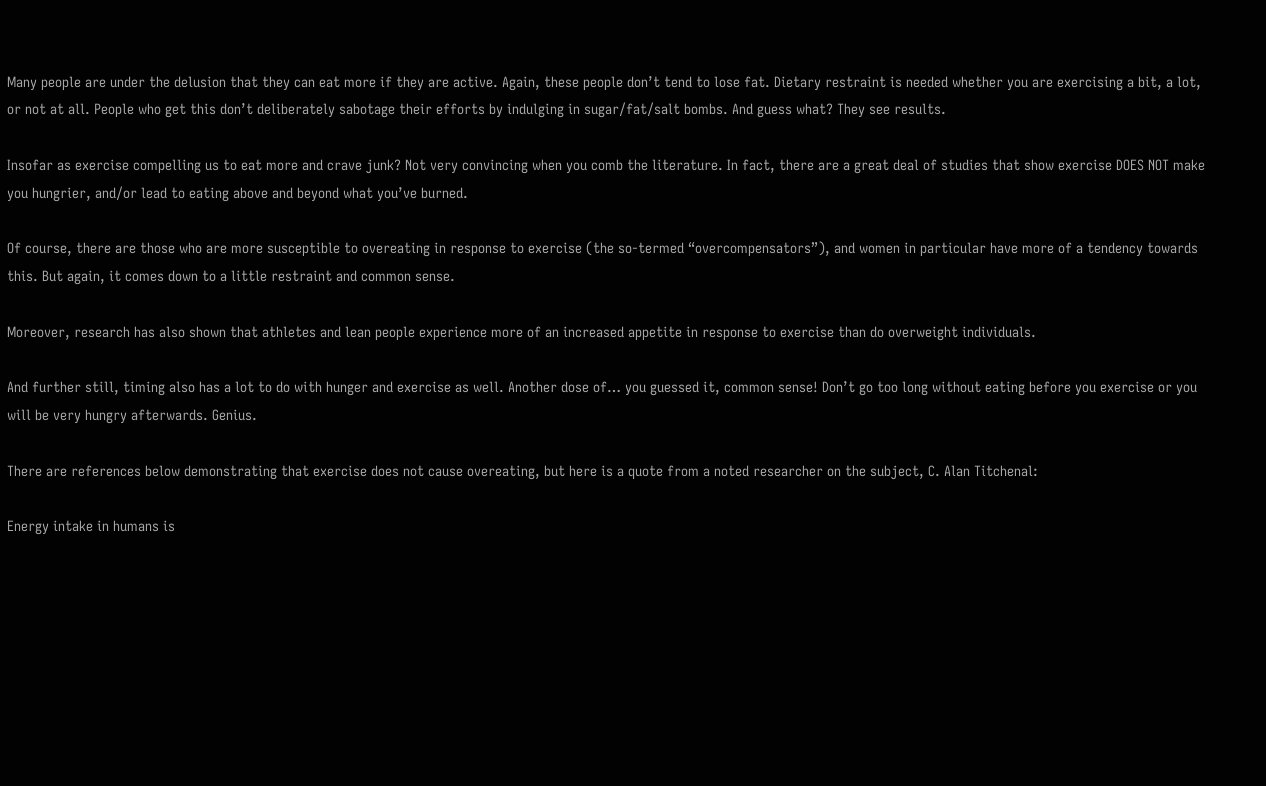Many people are under the delusion that they can eat more if they are active. Again, these people don’t tend to lose fat. Dietary restraint is needed whether you are exercising a bit, a lot, or not at all. People who get this don’t deliberately sabotage their efforts by indulging in sugar/fat/salt bombs. And guess what? They see results.

Insofar as exercise compelling us to eat more and crave junk? Not very convincing when you comb the literature. In fact, there are a great deal of studies that show exercise DOES NOT make you hungrier, and/or lead to eating above and beyond what you’ve burned.

Of course, there are those who are more susceptible to overeating in response to exercise (the so-termed “overcompensators”), and women in particular have more of a tendency towards this. But again, it comes down to a little restraint and common sense.

Moreover, research has also shown that athletes and lean people experience more of an increased appetite in response to exercise than do overweight individuals.

And further still, timing also has a lot to do with hunger and exercise as well. Another dose of… you guessed it, common sense! Don’t go too long without eating before you exercise or you will be very hungry afterwards. Genius.

There are references below demonstrating that exercise does not cause overeating, but here is a quote from a noted researcher on the subject, C. Alan Titchenal:

Energy intake in humans is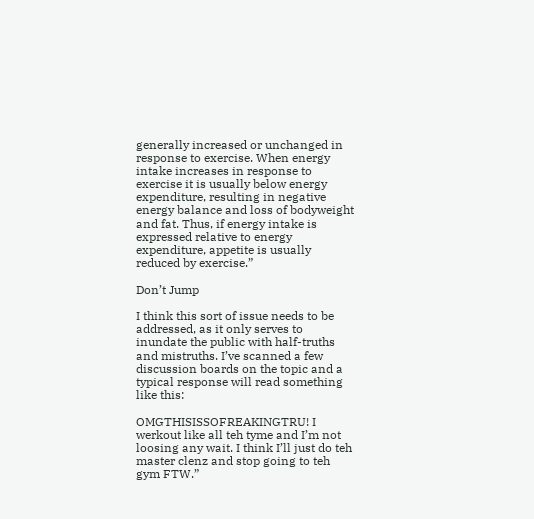generally increased or unchanged in response to exercise. When energy intake increases in response to exercise it is usually below energy expenditure, resulting in negative energy balance and loss of bodyweight and fat. Thus, if energy intake is expressed relative to energy expenditure, appetite is usually reduced by exercise.”

Don’t Jump

I think this sort of issue needs to be addressed, as it only serves to inundate the public with half-truths and mistruths. I’ve scanned a few discussion boards on the topic and a typical response will read something like this:

OMGTHISISSOFREAKINGTRU! I werkout like all teh tyme and I’m not loosing any wait. I think I’ll just do teh master clenz and stop going to teh gym FTW.”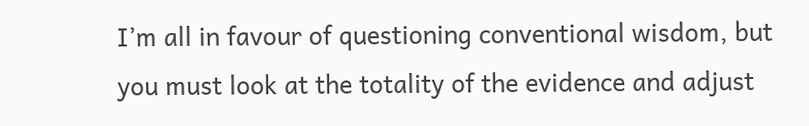I’m all in favour of questioning conventional wisdom, but you must look at the totality of the evidence and adjust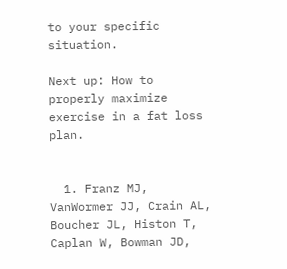to your specific situation.

Next up: How to properly maximize exercise in a fat loss plan.


  1. Franz MJ, VanWormer JJ, Crain AL, Boucher JL, Histon T, Caplan W, Bowman JD,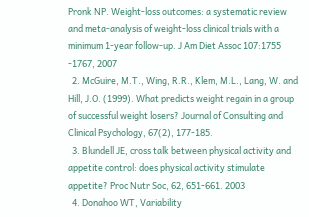Pronk NP. Weight-loss outcomes: a systematic review and meta-analysis of weight-loss clinical trials with a minimum 1-year follow-up. J Am Diet Assoc 107:1755 -1767, 2007
  2. McGuire, M.T., Wing, R.R., Klem, M.L., Lang, W. and Hill, J.O. (1999). What predicts weight regain in a group of successful weight losers? Journal of Consulting and Clinical Psychology, 67(2), 177-185.
  3. Blundell JE, cross talk between physical activity and appetite control: does physical activity stimulate appetite? Proc Nutr Soc, 62, 651-661. 2003
  4. Donahoo WT, Variability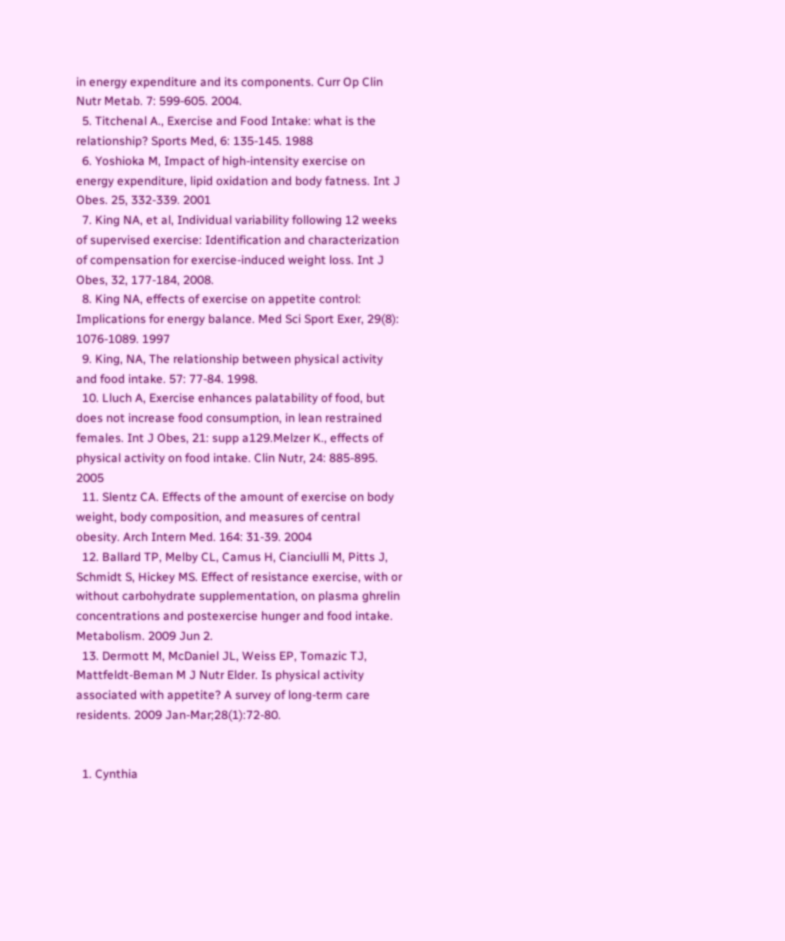in energy expenditure and its components. Curr Op Clin Nutr Metab. 7: 599-605. 2004.
  5. Titchenal A., Exercise and Food Intake: what is the relationship? Sports Med, 6: 135-145. 1988
  6. Yoshioka M, Impact of high-intensity exercise on energy expenditure, lipid oxidation and body fatness. Int J Obes. 25, 332-339. 2001
  7. King NA, et al, Individual variability following 12 weeks of supervised exercise: Identification and characterization of compensation for exercise-induced weight loss. Int J Obes, 32, 177-184, 2008.
  8. King NA, effects of exercise on appetite control: Implications for energy balance. Med Sci Sport Exer, 29(8): 1076-1089. 1997
  9. King, NA, The relationship between physical activity and food intake. 57: 77-84. 1998.
  10. Lluch A, Exercise enhances palatability of food, but does not increase food consumption, in lean restrained females. Int J Obes, 21: supp a129.Melzer K., effects of physical activity on food intake. Clin Nutr, 24: 885-895. 2005
  11. Slentz CA. Effects of the amount of exercise on body weight, body composition, and measures of central obesity. Arch Intern Med. 164: 31-39. 2004
  12. Ballard TP, Melby CL, Camus H, Cianciulli M, Pitts J, Schmidt S, Hickey MS. Effect of resistance exercise, with or without carbohydrate supplementation, on plasma ghrelin concentrations and postexercise hunger and food intake. Metabolism. 2009 Jun 2.
  13. Dermott M, McDaniel JL, Weiss EP, Tomazic TJ, Mattfeldt-Beman M J Nutr Elder. Is physical activity associated with appetite? A survey of long-term care residents. 2009 Jan-Mar;28(1):72-80.


  1. Cynthia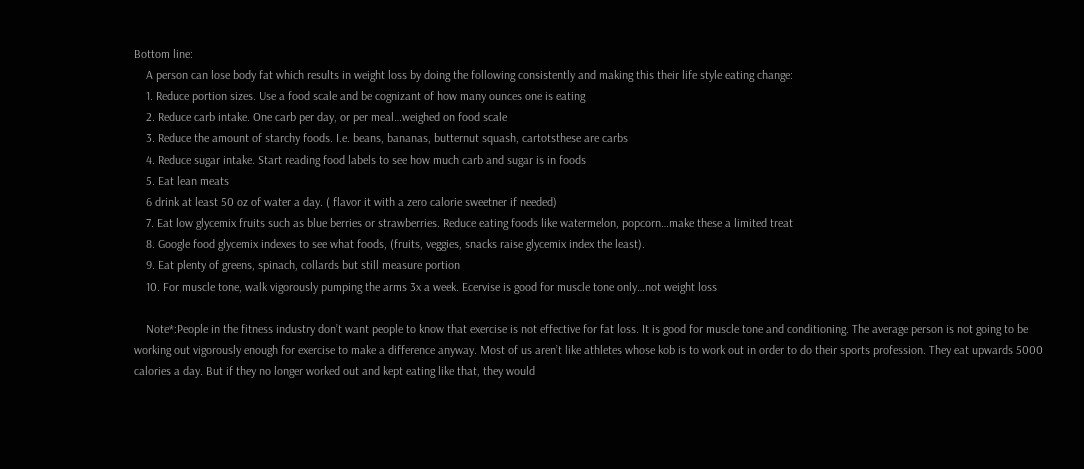Bottom line:
    A person can lose body fat which results in weight loss by doing the following consistently and making this their life style eating change:
    1. Reduce portion sizes. Use a food scale and be cognizant of how many ounces one is eating
    2. Reduce carb intake. One carb per day, or per meal…weighed on food scale
    3. Reduce the amount of starchy foods. I.e. beans, bananas, butternut squash, cartotsthese are carbs
    4. Reduce sugar intake. Start reading food labels to see how much carb and sugar is in foods
    5. Eat lean meats
    6 drink at least 50 oz of water a day. ( flavor it with a zero calorie sweetner if needed)
    7. Eat low glycemix fruits such as blue berries or strawberries. Reduce eating foods like watermelon, popcorn…make these a limited treat
    8. Google food glycemix indexes to see what foods, (fruits, veggies, snacks raise glycemix index the least).
    9. Eat plenty of greens, spinach, collards but still measure portion
    10. For muscle tone, walk vigorously pumping the arms 3x a week. Ecervise is good for muscle tone only…not weight loss

    Note*:People in the fitness industry don’t want people to know that exercise is not effective for fat loss. It is good for muscle tone and conditioning. The average person is not going to be working out vigorously enough for exercise to make a difference anyway. Most of us aren’t like athletes whose kob is to work out in order to do their sports profession. They eat upwards 5000 calories a day. But if they no longer worked out and kept eating like that, they would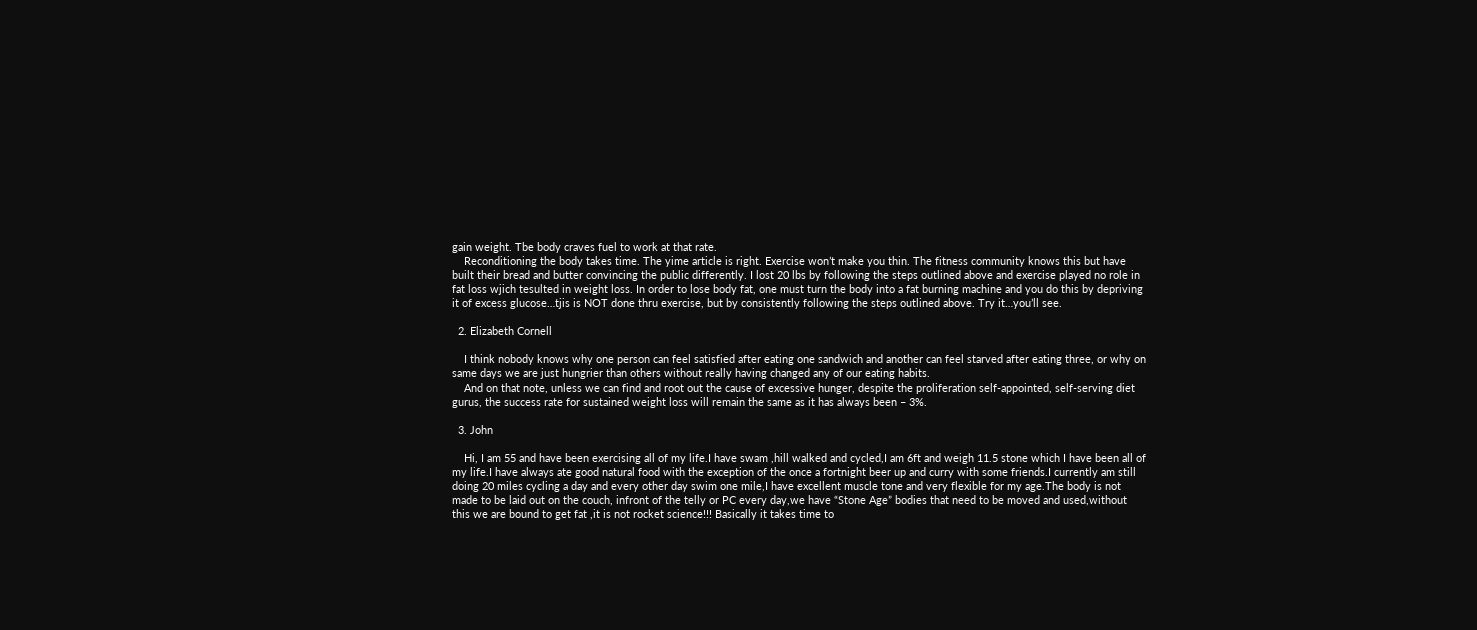gain weight. Tbe body craves fuel to work at that rate.
    Reconditioning the body takes time. The yime article is right. Exercise won’t make you thin. The fitness community knows this but have built their bread and butter convincing the public differently. I lost 20 lbs by following the steps outlined above and exercise played no role in fat loss wjich tesulted in weight loss. In order to lose body fat, one must turn the body into a fat burning machine and you do this by depriving it of excess glucose…tjis is NOT done thru exercise, but by consistently following the steps outlined above. Try it…you’ll see.

  2. Elizabeth Cornell

    I think nobody knows why one person can feel satisfied after eating one sandwich and another can feel starved after eating three, or why on same days we are just hungrier than others without really having changed any of our eating habits.
    And on that note, unless we can find and root out the cause of excessive hunger, despite the proliferation self-appointed, self-serving diet gurus, the success rate for sustained weight loss will remain the same as it has always been – 3%.

  3. John

    Hi, I am 55 and have been exercising all of my life.I have swam ,hill walked and cycled,I am 6ft and weigh 11.5 stone which I have been all of my life.I have always ate good natural food with the exception of the once a fortnight beer up and curry with some friends.I currently am still doing 20 miles cycling a day and every other day swim one mile,I have excellent muscle tone and very flexible for my age.The body is not made to be laid out on the couch, infront of the telly or PC every day,we have “Stone Age” bodies that need to be moved and used,without this we are bound to get fat ,it is not rocket science!!! Basically it takes time to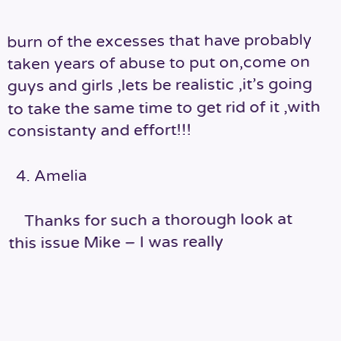burn of the excesses that have probably taken years of abuse to put on,come on guys and girls ,lets be realistic ,it’s going to take the same time to get rid of it ,with consistanty and effort!!!

  4. Amelia

    Thanks for such a thorough look at this issue Mike – I was really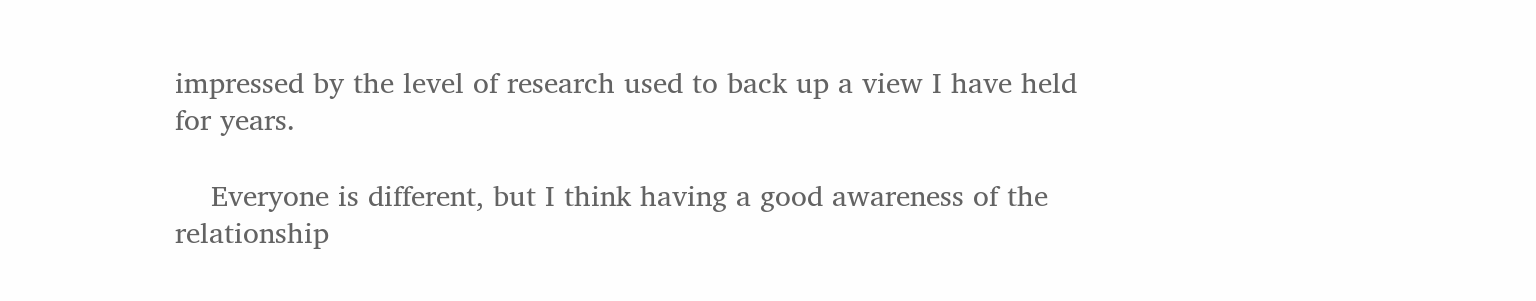impressed by the level of research used to back up a view I have held for years.

    Everyone is different, but I think having a good awareness of the relationship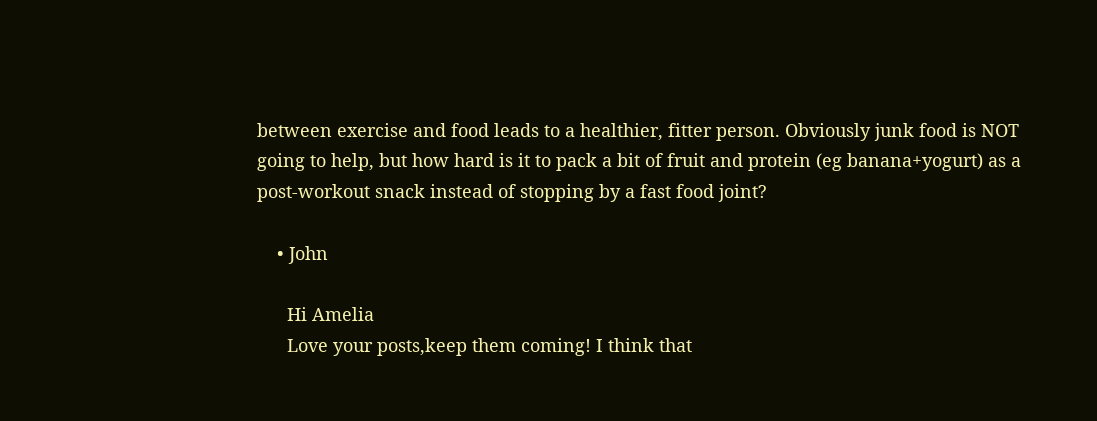between exercise and food leads to a healthier, fitter person. Obviously junk food is NOT going to help, but how hard is it to pack a bit of fruit and protein (eg banana+yogurt) as a post-workout snack instead of stopping by a fast food joint?

    • John

      Hi Amelia
      Love your posts,keep them coming! I think that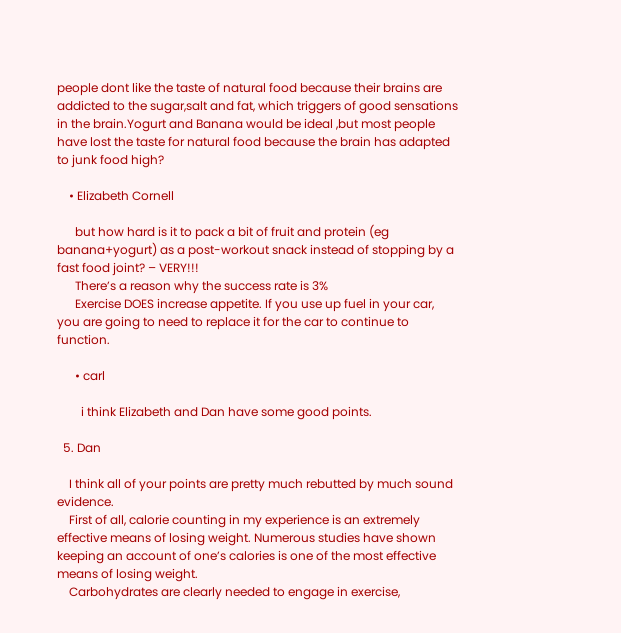people dont like the taste of natural food because their brains are addicted to the sugar,salt and fat, which triggers of good sensations in the brain.Yogurt and Banana would be ideal ,but most people have lost the taste for natural food because the brain has adapted to junk food high?

    • Elizabeth Cornell

      but how hard is it to pack a bit of fruit and protein (eg banana+yogurt) as a post-workout snack instead of stopping by a fast food joint? – VERY!!!
      There’s a reason why the success rate is 3%
      Exercise DOES increase appetite. If you use up fuel in your car, you are going to need to replace it for the car to continue to function.

      • carl

        i think Elizabeth and Dan have some good points.

  5. Dan

    I think all of your points are pretty much rebutted by much sound evidence.
    First of all, calorie counting in my experience is an extremely effective means of losing weight. Numerous studies have shown keeping an account of one’s calories is one of the most effective means of losing weight.
    Carbohydrates are clearly needed to engage in exercise,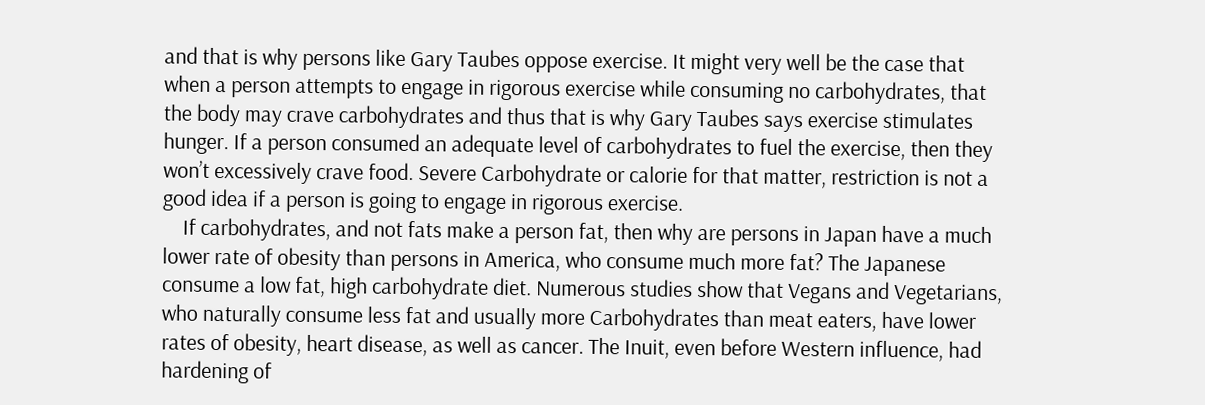and that is why persons like Gary Taubes oppose exercise. It might very well be the case that when a person attempts to engage in rigorous exercise while consuming no carbohydrates, that the body may crave carbohydrates and thus that is why Gary Taubes says exercise stimulates hunger. If a person consumed an adequate level of carbohydrates to fuel the exercise, then they won’t excessively crave food. Severe Carbohydrate or calorie for that matter, restriction is not a good idea if a person is going to engage in rigorous exercise.
    If carbohydrates, and not fats make a person fat, then why are persons in Japan have a much lower rate of obesity than persons in America, who consume much more fat? The Japanese consume a low fat, high carbohydrate diet. Numerous studies show that Vegans and Vegetarians, who naturally consume less fat and usually more Carbohydrates than meat eaters, have lower rates of obesity, heart disease, as well as cancer. The Inuit, even before Western influence, had hardening of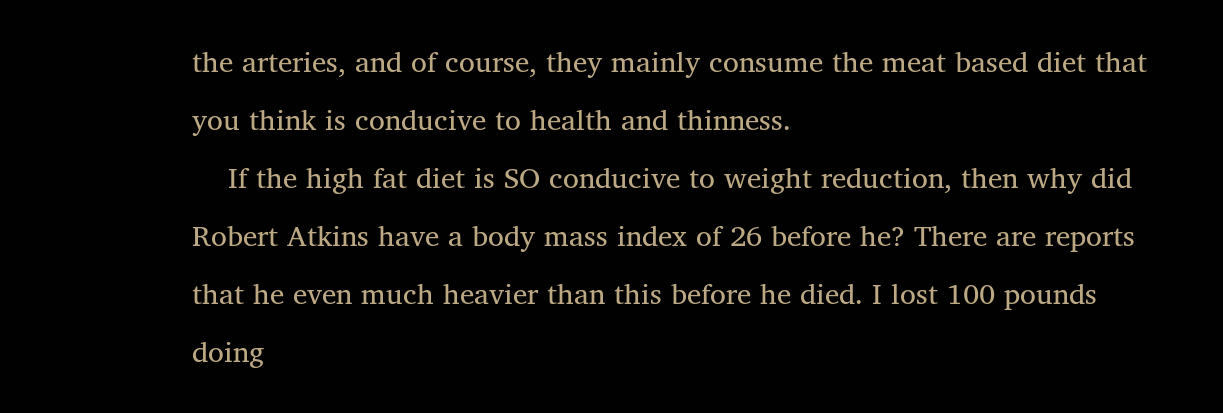the arteries, and of course, they mainly consume the meat based diet that you think is conducive to health and thinness.
    If the high fat diet is SO conducive to weight reduction, then why did Robert Atkins have a body mass index of 26 before he? There are reports that he even much heavier than this before he died. I lost 100 pounds doing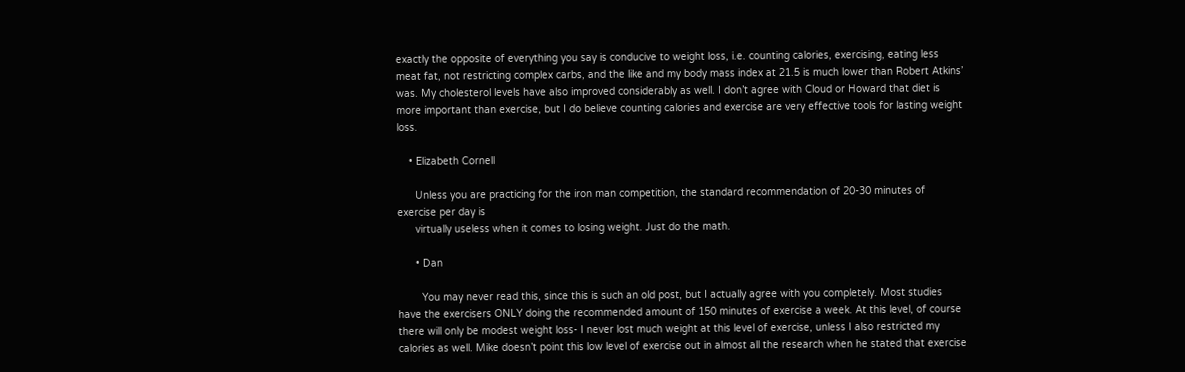exactly the opposite of everything you say is conducive to weight loss, i.e. counting calories, exercising, eating less meat fat, not restricting complex carbs, and the like and my body mass index at 21.5 is much lower than Robert Atkins’ was. My cholesterol levels have also improved considerably as well. I don’t agree with Cloud or Howard that diet is more important than exercise, but I do believe counting calories and exercise are very effective tools for lasting weight loss.

    • Elizabeth Cornell

      Unless you are practicing for the iron man competition, the standard recommendation of 20-30 minutes of exercise per day is
      virtually useless when it comes to losing weight. Just do the math.

      • Dan

        You may never read this, since this is such an old post, but I actually agree with you completely. Most studies have the exercisers ONLY doing the recommended amount of 150 minutes of exercise a week. At this level, of course there will only be modest weight loss- I never lost much weight at this level of exercise, unless I also restricted my calories as well. Mike doesn’t point this low level of exercise out in almost all the research when he stated that exercise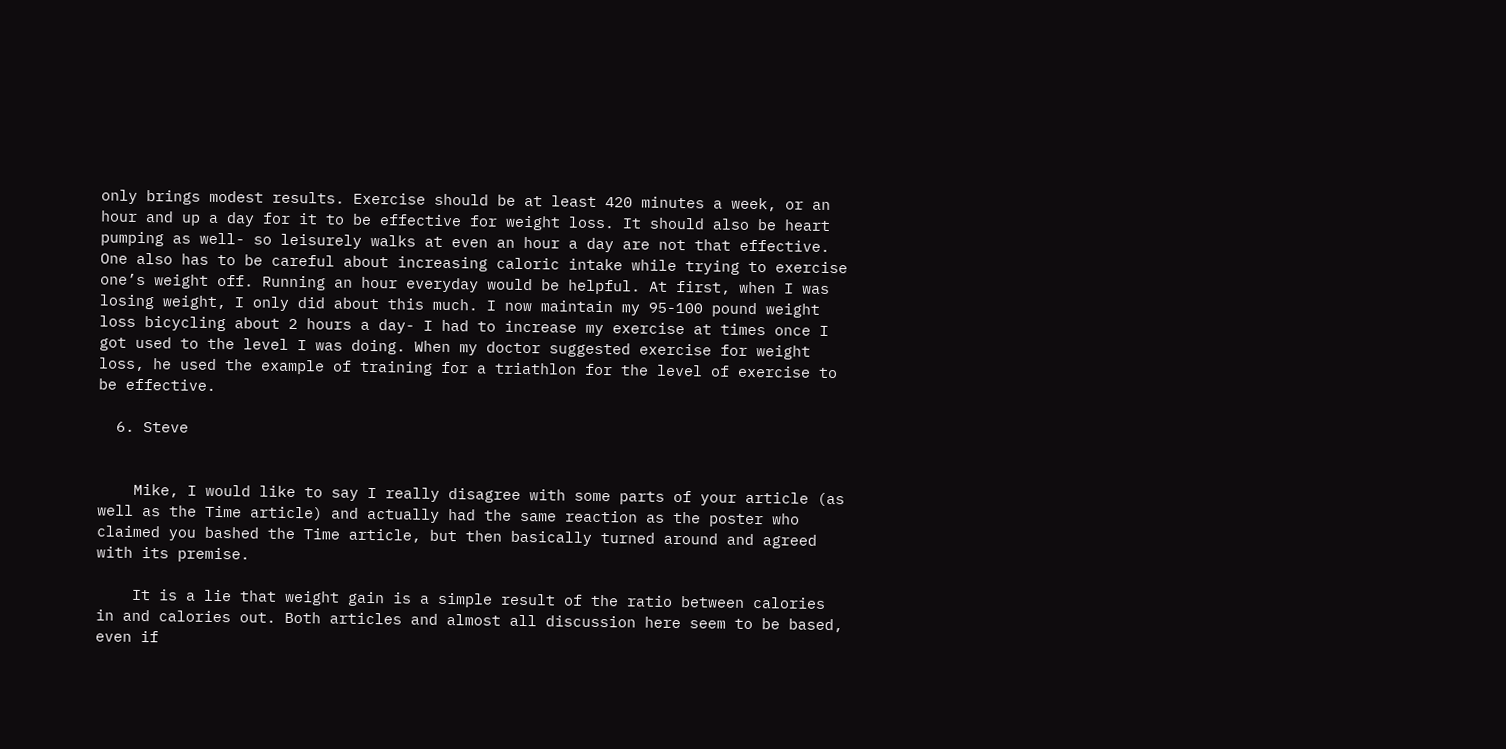only brings modest results. Exercise should be at least 420 minutes a week, or an hour and up a day for it to be effective for weight loss. It should also be heart pumping as well- so leisurely walks at even an hour a day are not that effective. One also has to be careful about increasing caloric intake while trying to exercise one’s weight off. Running an hour everyday would be helpful. At first, when I was losing weight, I only did about this much. I now maintain my 95-100 pound weight loss bicycling about 2 hours a day- I had to increase my exercise at times once I got used to the level I was doing. When my doctor suggested exercise for weight loss, he used the example of training for a triathlon for the level of exercise to be effective.

  6. Steve


    Mike, I would like to say I really disagree with some parts of your article (as well as the Time article) and actually had the same reaction as the poster who claimed you bashed the Time article, but then basically turned around and agreed with its premise.

    It is a lie that weight gain is a simple result of the ratio between calories in and calories out. Both articles and almost all discussion here seem to be based, even if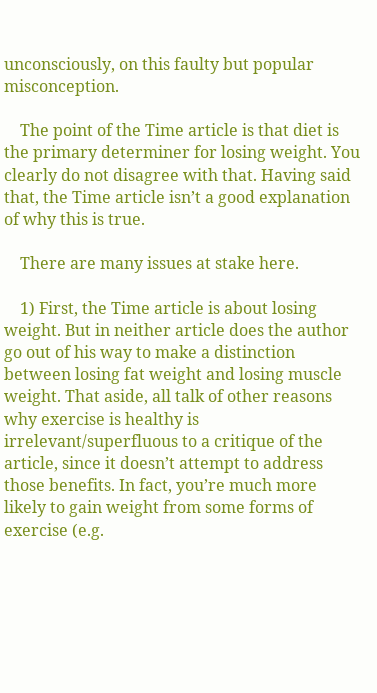unconsciously, on this faulty but popular misconception.

    The point of the Time article is that diet is the primary determiner for losing weight. You clearly do not disagree with that. Having said that, the Time article isn’t a good explanation of why this is true.

    There are many issues at stake here.

    1) First, the Time article is about losing weight. But in neither article does the author go out of his way to make a distinction between losing fat weight and losing muscle weight. That aside, all talk of other reasons why exercise is healthy is irrelevant/superfluous to a critique of the article, since it doesn’t attempt to address those benefits. In fact, you’re much more likely to gain weight from some forms of exercise (e.g.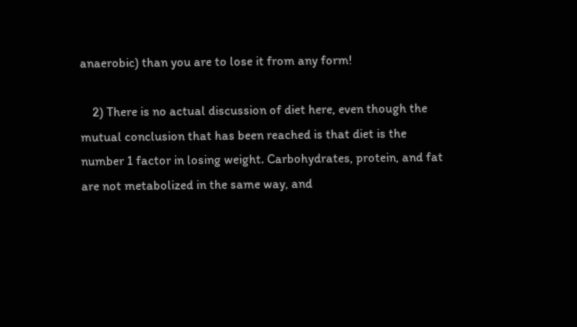anaerobic) than you are to lose it from any form!

    2) There is no actual discussion of diet here, even though the mutual conclusion that has been reached is that diet is the number 1 factor in losing weight. Carbohydrates, protein, and fat are not metabolized in the same way, and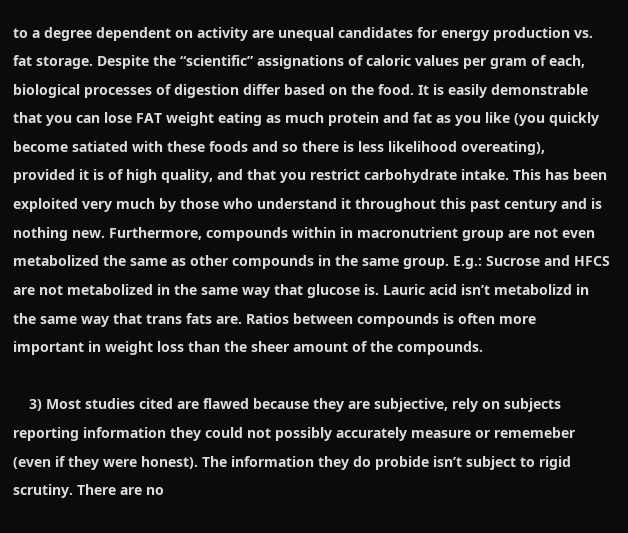to a degree dependent on activity are unequal candidates for energy production vs. fat storage. Despite the “scientific” assignations of caloric values per gram of each, biological processes of digestion differ based on the food. It is easily demonstrable that you can lose FAT weight eating as much protein and fat as you like (you quickly become satiated with these foods and so there is less likelihood overeating), provided it is of high quality, and that you restrict carbohydrate intake. This has been exploited very much by those who understand it throughout this past century and is nothing new. Furthermore, compounds within in macronutrient group are not even metabolized the same as other compounds in the same group. E.g.: Sucrose and HFCS are not metabolized in the same way that glucose is. Lauric acid isn’t metabolizd in the same way that trans fats are. Ratios between compounds is often more important in weight loss than the sheer amount of the compounds.

    3) Most studies cited are flawed because they are subjective, rely on subjects reporting information they could not possibly accurately measure or rememeber (even if they were honest). The information they do probide isn’t subject to rigid scrutiny. There are no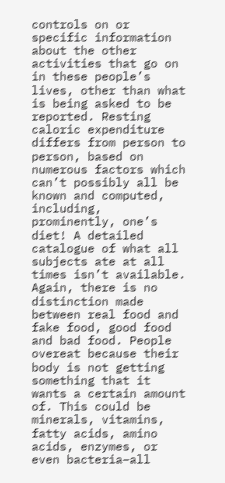controls on or specific information about the other activities that go on in these people’s lives, other than what is being asked to be reported. Resting caloric expenditure differs from person to person, based on numerous factors which can’t possibly all be known and computed, including, prominently, one’s diet! A detailed catalogue of what all subjects ate at all times isn’t available. Again, there is no distinction made between real food and fake food, good food and bad food. People overeat because their body is not getting something that it wants a certain amount of. This could be minerals, vitamins, fatty acids, amino acids, enzymes, or even bacteria–all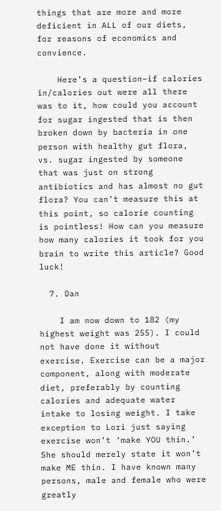things that are more and more deficient in ALL of our diets, for reasons of economics and convience.

    Here’s a question–if calories in/calories out were all there was to it, how could you account for sugar ingested that is then broken down by bacteria in one person with healthy gut flora, vs. sugar ingested by someone that was just on strong antibiotics and has almost no gut flora? You can’t measure this at this point, so calorie counting is pointless! How can you measure how many calories it took for you brain to write this article? Good luck!

  7. Dan

    I am now down to 182 (my highest weight was 255). I could not have done it without exercise. Exercise can be a major component, along with moderate diet, preferably by counting calories and adequate water intake to losing weight. I take exception to Lori just saying exercise won’t ‘make YOU thin.’ She should merely state it won’t make ME thin. I have known many persons, male and female who were greatly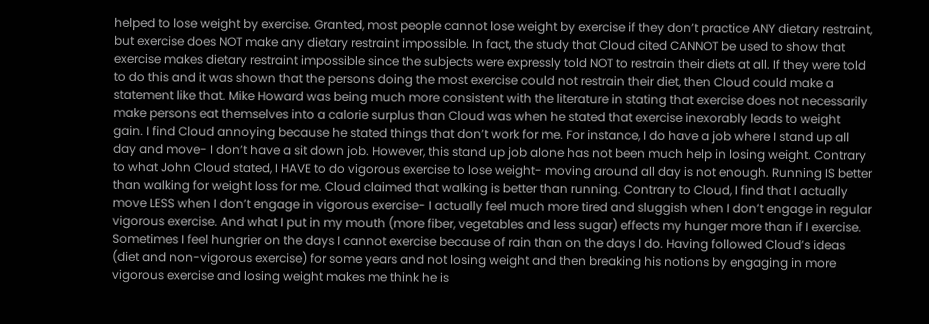helped to lose weight by exercise. Granted, most people cannot lose weight by exercise if they don’t practice ANY dietary restraint, but exercise does NOT make any dietary restraint impossible. In fact, the study that Cloud cited CANNOT be used to show that exercise makes dietary restraint impossible since the subjects were expressly told NOT to restrain their diets at all. If they were told to do this and it was shown that the persons doing the most exercise could not restrain their diet, then Cloud could make a statement like that. Mike Howard was being much more consistent with the literature in stating that exercise does not necessarily make persons eat themselves into a calorie surplus than Cloud was when he stated that exercise inexorably leads to weight gain. I find Cloud annoying because he stated things that don’t work for me. For instance, I do have a job where I stand up all day and move- I don’t have a sit down job. However, this stand up job alone has not been much help in losing weight. Contrary to what John Cloud stated, I HAVE to do vigorous exercise to lose weight- moving around all day is not enough. Running IS better than walking for weight loss for me. Cloud claimed that walking is better than running. Contrary to Cloud, I find that I actually move LESS when I don’t engage in vigorous exercise- I actually feel much more tired and sluggish when I don’t engage in regular vigorous exercise. And what I put in my mouth (more fiber, vegetables and less sugar) effects my hunger more than if I exercise. Sometimes I feel hungrier on the days I cannot exercise because of rain than on the days I do. Having followed Cloud’s ideas (diet and non-vigorous exercise) for some years and not losing weight and then breaking his notions by engaging in more vigorous exercise and losing weight makes me think he is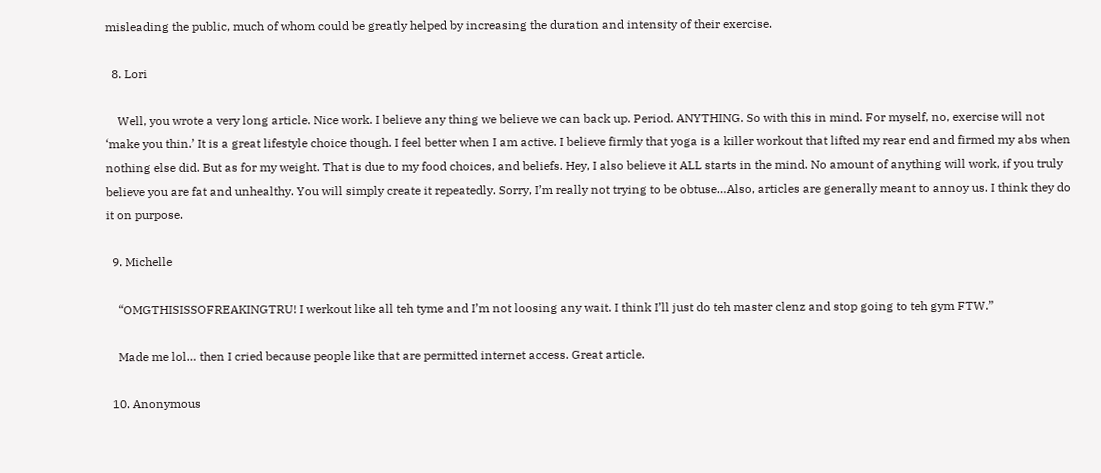misleading the public, much of whom could be greatly helped by increasing the duration and intensity of their exercise.

  8. Lori

    Well, you wrote a very long article. Nice work. I believe any thing we believe we can back up. Period. ANYTHING. So with this in mind. For myself, no, exercise will not ‘make you thin.’ It is a great lifestyle choice though. I feel better when I am active. I believe firmly that yoga is a killer workout that lifted my rear end and firmed my abs when nothing else did. But as for my weight. That is due to my food choices, and beliefs. Hey, I also believe it ALL starts in the mind. No amount of anything will work, if you truly believe you are fat and unhealthy. You will simply create it repeatedly. Sorry, I’m really not trying to be obtuse…Also, articles are generally meant to annoy us. I think they do it on purpose.

  9. Michelle

    “OMGTHISISSOFREAKINGTRU! I werkout like all teh tyme and I’m not loosing any wait. I think I’ll just do teh master clenz and stop going to teh gym FTW.”

    Made me lol… then I cried because people like that are permitted internet access. Great article.

  10. Anonymous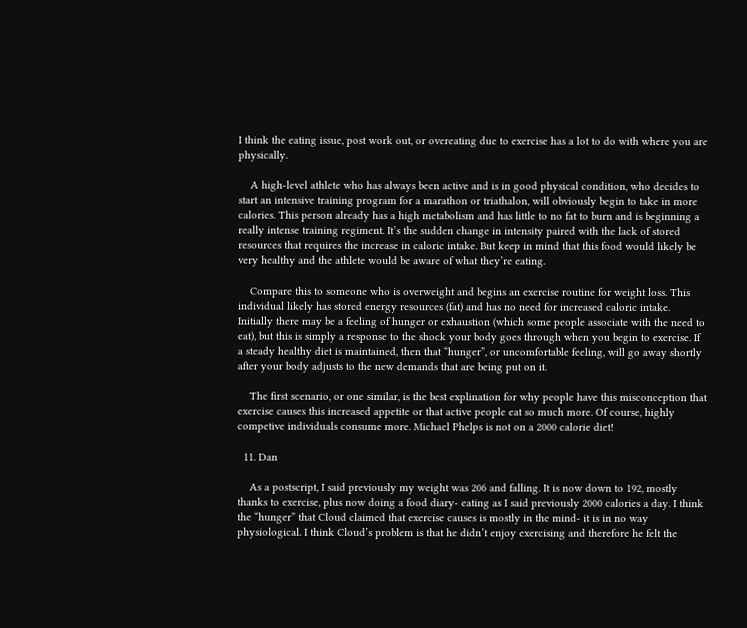I think the eating issue, post work out, or overeating due to exercise has a lot to do with where you are physically.

    A high-level athlete who has always been active and is in good physical condition, who decides to start an intensive training program for a marathon or triathalon, will obviously begin to take in more calories. This person already has a high metabolism and has little to no fat to burn and is beginning a really intense training regiment. It’s the sudden change in intensity paired with the lack of stored resources that requires the increase in caloric intake. But keep in mind that this food would likely be very healthy and the athlete would be aware of what they’re eating.

    Compare this to someone who is overweight and begins an exercise routine for weight loss. This individual likely has stored energy resources (fat) and has no need for increased caloric intake. Initially there may be a feeling of hunger or exhaustion (which some people associate with the need to eat), but this is simply a response to the shock your body goes through when you begin to exercise. If a steady healthy diet is maintained, then that “hunger”, or uncomfortable feeling, will go away shortly after your body adjusts to the new demands that are being put on it.

    The first scenario, or one similar, is the best explination for why people have this misconception that exercise causes this increased appetite or that active people eat so much more. Of course, highly competive individuals consume more. Michael Phelps is not on a 2000 calorie diet!

  11. Dan

    As a postscript, I said previously my weight was 206 and falling. It is now down to 192, mostly thanks to exercise, plus now doing a food diary- eating as I said previously 2000 calories a day. I think the “hunger” that Cloud claimed that exercise causes is mostly in the mind- it is in no way physiological. I think Cloud’s problem is that he didn’t enjoy exercising and therefore he felt the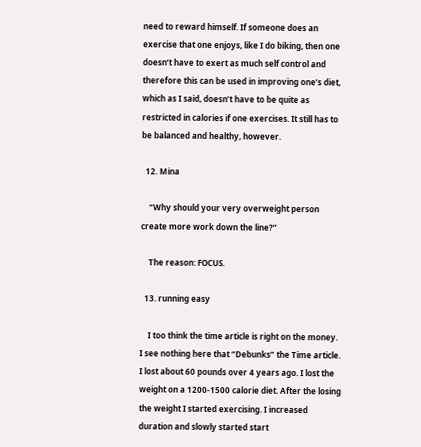need to reward himself. If someone does an exercise that one enjoys, like I do biking, then one doesn’t have to exert as much self control and therefore this can be used in improving one’s diet, which as I said, doesn’t have to be quite as restricted in calories if one exercises. It still has to be balanced and healthy, however.

  12. Mina

    “Why should your very overweight person create more work down the line?”

    The reason: FOCUS.

  13. running easy

    I too think the time article is right on the money. I see nothing here that “Debunks” the Time article. I lost about 60 pounds over 4 years ago. I lost the weight on a 1200-1500 calorie diet. After the losing the weight I started exercising. I increased duration and slowly started start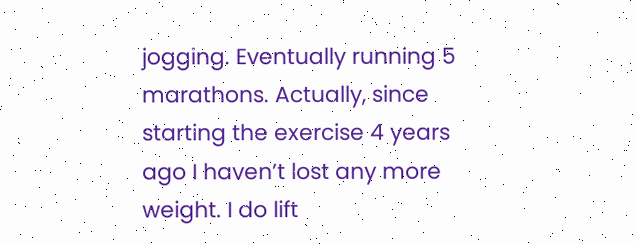jogging. Eventually running 5 marathons. Actually, since starting the exercise 4 years ago I haven’t lost any more weight. I do lift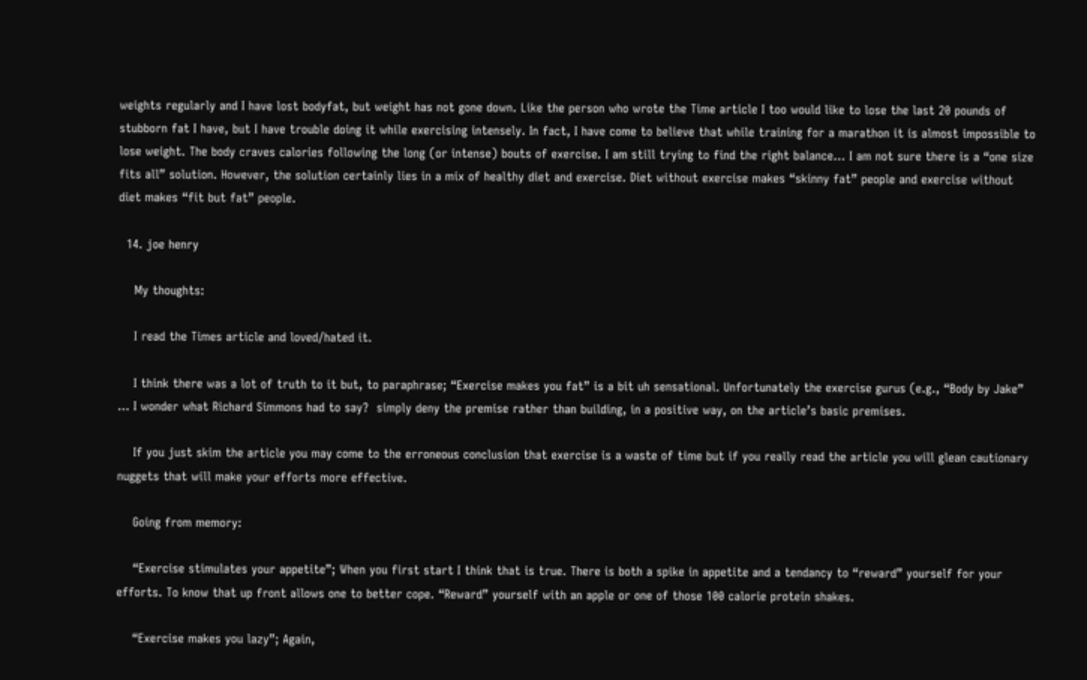weights regularly and I have lost bodyfat, but weight has not gone down. Like the person who wrote the Time article I too would like to lose the last 20 pounds of stubborn fat I have, but I have trouble doing it while exercising intensely. In fact, I have come to believe that while training for a marathon it is almost impossible to lose weight. The body craves calories following the long (or intense) bouts of exercise. I am still trying to find the right balance… I am not sure there is a “one size fits all” solution. However, the solution certainly lies in a mix of healthy diet and exercise. Diet without exercise makes “skinny fat” people and exercise without diet makes “fit but fat” people.

  14. joe henry

    My thoughts:

    I read the Times article and loved/hated it.

    I think there was a lot of truth to it but, to paraphrase; “Exercise makes you fat” is a bit uh sensational. Unfortunately the exercise gurus (e.g., “Body by Jake” … I wonder what Richard Simmons had to say?  simply deny the premise rather than building, in a positive way, on the article’s basic premises.

    If you just skim the article you may come to the erroneous conclusion that exercise is a waste of time but if you really read the article you will glean cautionary nuggets that will make your efforts more effective.

    Going from memory:

    “Exercise stimulates your appetite”; When you first start I think that is true. There is both a spike in appetite and a tendancy to “reward” yourself for your efforts. To know that up front allows one to better cope. “Reward” yourself with an apple or one of those 100 calorie protein shakes.

    “Exercise makes you lazy”; Again,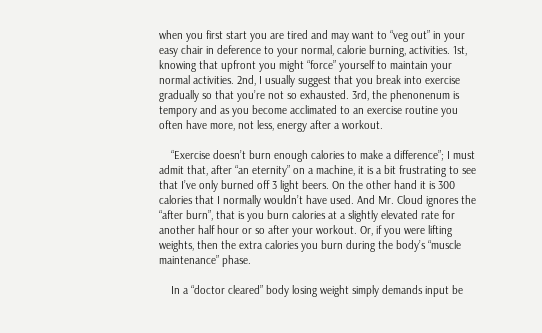when you first start you are tired and may want to “veg out” in your easy chair in deference to your normal, calorie burning, activities. 1st, knowing that upfront you might “force” yourself to maintain your normal activities. 2nd, I usually suggest that you break into exercise gradually so that you’re not so exhausted. 3rd, the phenonenum is tempory and as you become acclimated to an exercise routine you often have more, not less, energy after a workout.

    “Exercise doesn’t burn enough calories to make a difference”; I must admit that, after “an eternity” on a machine, it is a bit frustrating to see that I’ve only burned off 3 light beers. On the other hand it is 300 calories that I normally wouldn’t have used. And Mr. Cloud ignores the “after burn”, that is you burn calories at a slightly elevated rate for another half hour or so after your workout. Or, if you were lifting weights, then the extra calories you burn during the body’s “muscle maintenance” phase.

    In a “doctor cleared” body losing weight simply demands input be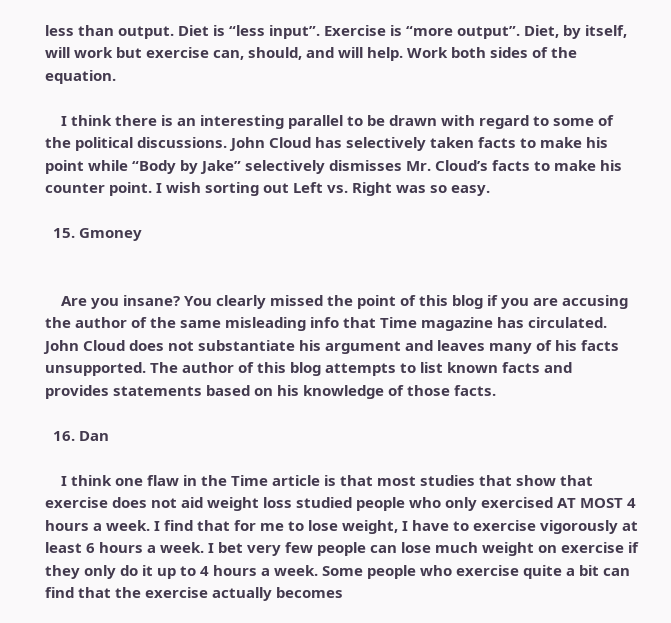less than output. Diet is “less input”. Exercise is “more output”. Diet, by itself, will work but exercise can, should, and will help. Work both sides of the equation.

    I think there is an interesting parallel to be drawn with regard to some of the political discussions. John Cloud has selectively taken facts to make his point while “Body by Jake” selectively dismisses Mr. Cloud’s facts to make his counter point. I wish sorting out Left vs. Right was so easy.

  15. Gmoney


    Are you insane? You clearly missed the point of this blog if you are accusing the author of the same misleading info that Time magazine has circulated. John Cloud does not substantiate his argument and leaves many of his facts unsupported. The author of this blog attempts to list known facts and provides statements based on his knowledge of those facts.

  16. Dan

    I think one flaw in the Time article is that most studies that show that exercise does not aid weight loss studied people who only exercised AT MOST 4 hours a week. I find that for me to lose weight, I have to exercise vigorously at least 6 hours a week. I bet very few people can lose much weight on exercise if they only do it up to 4 hours a week. Some people who exercise quite a bit can find that the exercise actually becomes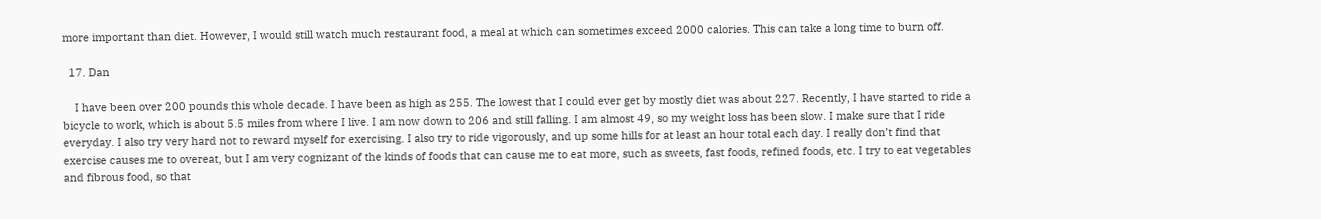more important than diet. However, I would still watch much restaurant food, a meal at which can sometimes exceed 2000 calories. This can take a long time to burn off.

  17. Dan

    I have been over 200 pounds this whole decade. I have been as high as 255. The lowest that I could ever get by mostly diet was about 227. Recently, I have started to ride a bicycle to work, which is about 5.5 miles from where I live. I am now down to 206 and still falling. I am almost 49, so my weight loss has been slow. I make sure that I ride everyday. I also try very hard not to reward myself for exercising. I also try to ride vigorously, and up some hills for at least an hour total each day. I really don’t find that exercise causes me to overeat, but I am very cognizant of the kinds of foods that can cause me to eat more, such as sweets, fast foods, refined foods, etc. I try to eat vegetables and fibrous food, so that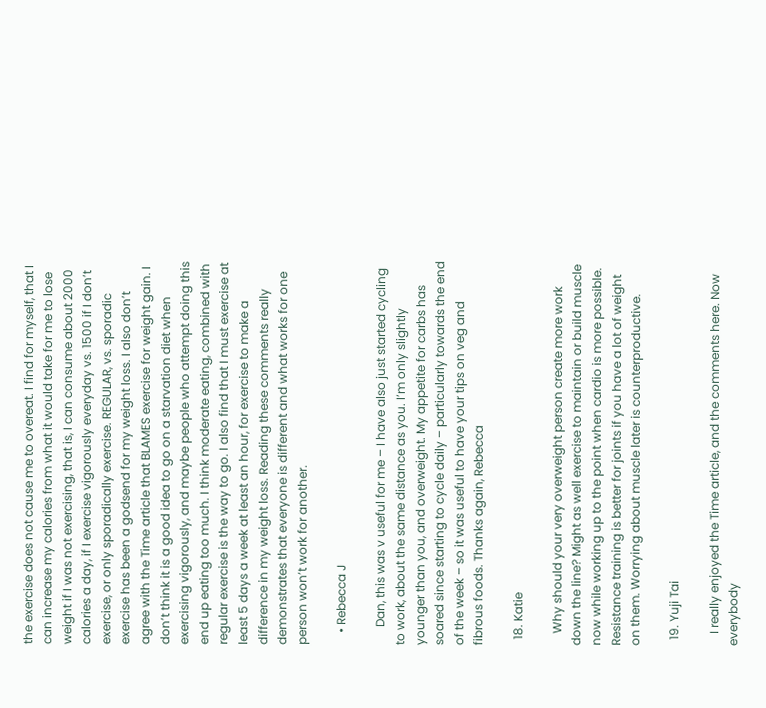the exercise does not cause me to overeat. I find for myself, that I can increase my calories from what it would take for me to lose weight if I was not exercising, that is, I can consume about 2000 calories a day, if I exercise vigorously everyday vs. 1500 if I don’t exercise, or only sporadically exercise. REGULAR, vs. sporadic exercise has been a godsend for my weight loss. I also don’t agree with the Time article that BLAMES exercise for weight gain. I don’t think it is a good idea to go on a starvation diet when exercising vigorously, and maybe people who attempt doing this end up eating too much. I think moderate eating, combined with regular exercise is the way to go. I also find that I must exercise at least 5 days a week at least an hour, for exercise to make a difference in my weight loss. Reading these comments really demonstrates that everyone is different and what works for one person won’t work for another.

    • Rebecca J

      Dan, this was v useful for me – I have also just started cycling to work, about the same distance as you. I’m only slightly younger than you, and overweight. My appetite for carbs has soared since starting to cycle daily – particularly towards the end of the week – so it was useful to have your tips on veg and fibrous foods. Thanks again, Rebecca

  18. Katie

    Why should your very overweight person create more work down the line? Might as well exercise to maintain or build muscle now while working up to the point when cardio is more possible. Resistance training is better for joints if you have a lot of weight on them. Worrying about muscle later is counterproductive.

  19. Yuji Tai

    I really enjoyed the Time article, and the comments here. Now everybody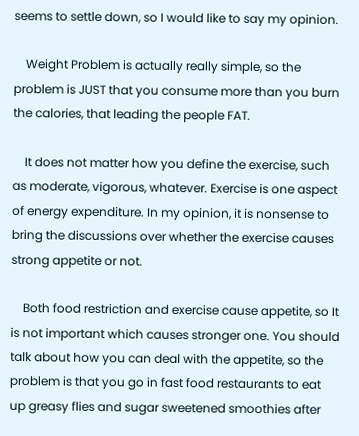seems to settle down, so I would like to say my opinion.

    Weight Problem is actually really simple, so the problem is JUST that you consume more than you burn the calories, that leading the people FAT.

    It does not matter how you define the exercise, such as moderate, vigorous, whatever. Exercise is one aspect of energy expenditure. In my opinion, it is nonsense to bring the discussions over whether the exercise causes strong appetite or not.

    Both food restriction and exercise cause appetite, so It is not important which causes stronger one. You should talk about how you can deal with the appetite, so the problem is that you go in fast food restaurants to eat up greasy flies and sugar sweetened smoothies after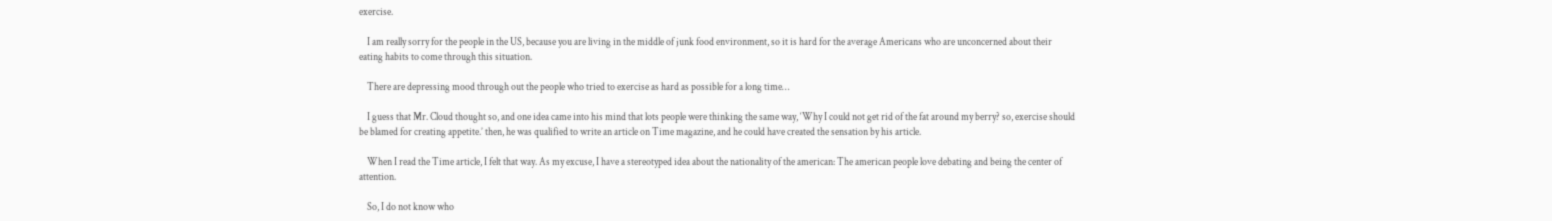exercise.

    I am really sorry for the people in the US, because you are living in the middle of junk food environment, so it is hard for the average Americans who are unconcerned about their eating habits to come through this situation.

    There are depressing mood through out the people who tried to exercise as hard as possible for a long time…

    I guess that Mr. Cloud thought so, and one idea came into his mind that lots people were thinking the same way, ‘Why I could not get rid of the fat around my berry? so, exercise should be blamed for creating appetite.’ then, he was qualified to write an article on Time magazine, and he could have created the sensation by his article.

    When I read the Time article, I felt that way. As my excuse, I have a stereotyped idea about the nationality of the american: The american people love debating and being the center of attention.

    So, I do not know who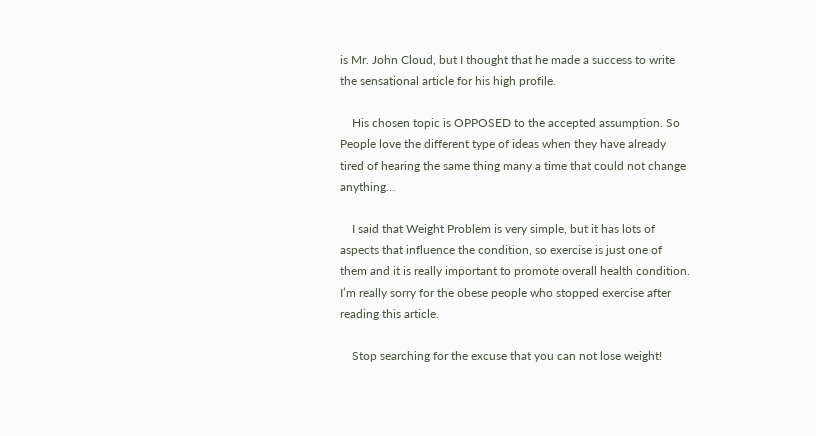is Mr. John Cloud, but I thought that he made a success to write the sensational article for his high profile.

    His chosen topic is OPPOSED to the accepted assumption. So People love the different type of ideas when they have already tired of hearing the same thing many a time that could not change anything…

    I said that Weight Problem is very simple, but it has lots of aspects that influence the condition, so exercise is just one of them and it is really important to promote overall health condition. I’m really sorry for the obese people who stopped exercise after reading this article.

    Stop searching for the excuse that you can not lose weight!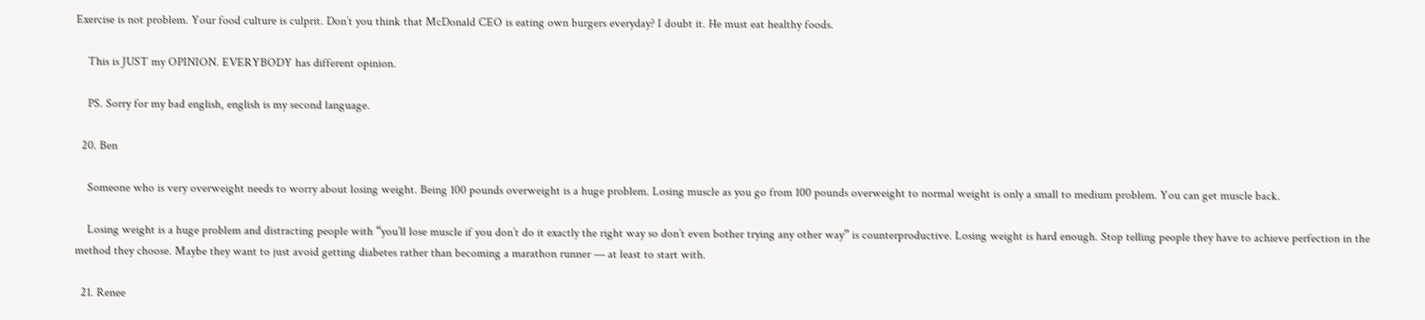Exercise is not problem. Your food culture is culprit. Don’t you think that McDonald CEO is eating own burgers everyday? I doubt it. He must eat healthy foods.

    This is JUST my OPINION. EVERYBODY has different opinion.

    PS. Sorry for my bad english, english is my second language.

  20. Ben

    Someone who is very overweight needs to worry about losing weight. Being 100 pounds overweight is a huge problem. Losing muscle as you go from 100 pounds overweight to normal weight is only a small to medium problem. You can get muscle back.

    Losing weight is a huge problem and distracting people with “you’ll lose muscle if you don’t do it exactly the right way so don’t even bother trying any other way” is counterproductive. Losing weight is hard enough. Stop telling people they have to achieve perfection in the method they choose. Maybe they want to just avoid getting diabetes rather than becoming a marathon runner — at least to start with.

  21. Renee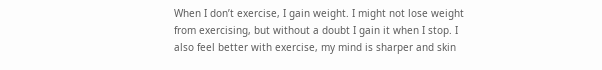When I don’t exercise, I gain weight. I might not lose weight from exercising, but without a doubt I gain it when I stop. I also feel better with exercise, my mind is sharper and skin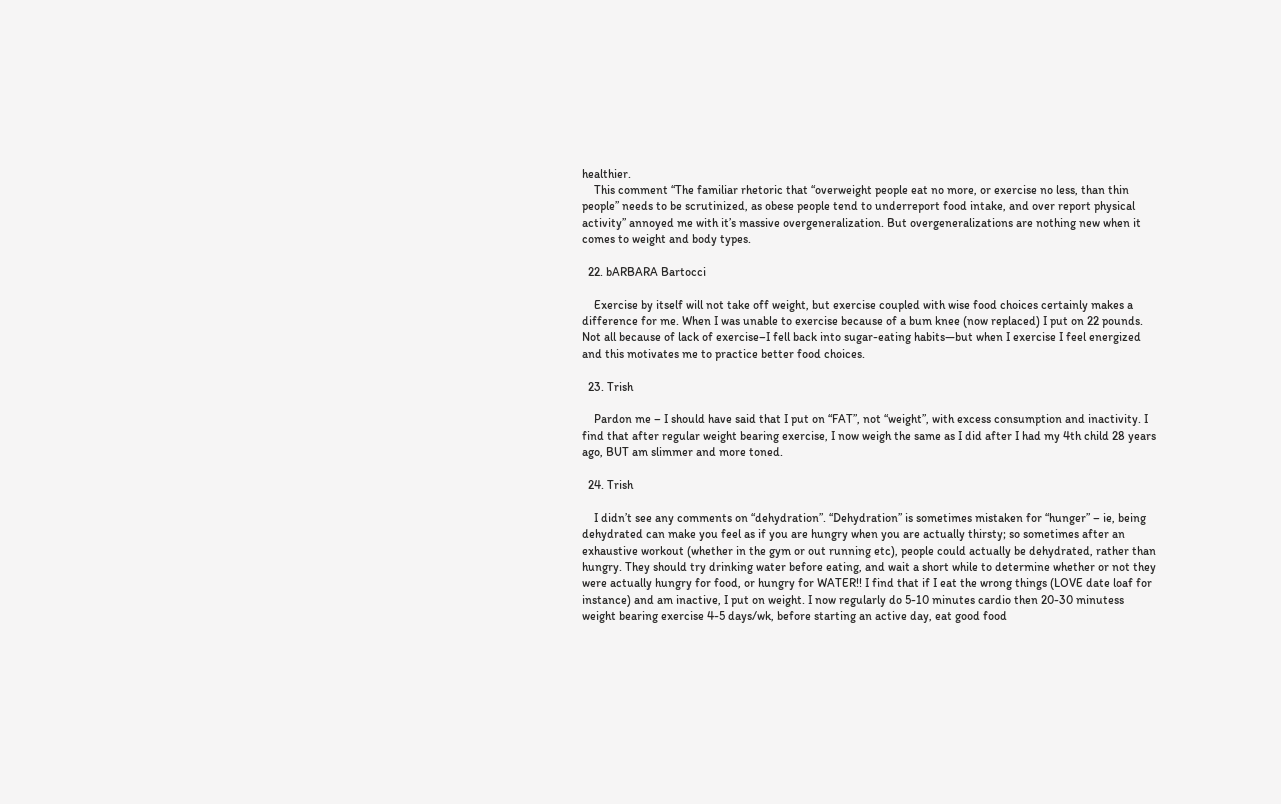healthier.
    This comment “The familiar rhetoric that “overweight people eat no more, or exercise no less, than thin people” needs to be scrutinized, as obese people tend to underreport food intake, and over report physical activity” annoyed me with it’s massive overgeneralization. But overgeneralizations are nothing new when it comes to weight and body types.

  22. bARBARA Bartocci

    Exercise by itself will not take off weight, but exercise coupled with wise food choices certainly makes a difference for me. When I was unable to exercise because of a bum knee (now replaced) I put on 22 pounds. Not all because of lack of exercise–I fell back into sugar-eating habits—but when I exercise I feel energized and this motivates me to practice better food choices.

  23. Trish

    Pardon me – I should have said that I put on “FAT”, not “weight”, with excess consumption and inactivity. I find that after regular weight bearing exercise, I now weigh the same as I did after I had my 4th child 28 years ago, BUT am slimmer and more toned.

  24. Trish

    I didn’t see any comments on “dehydration”. “Dehydration” is sometimes mistaken for “hunger” – ie, being dehydrated can make you feel as if you are hungry when you are actually thirsty; so sometimes after an exhaustive workout (whether in the gym or out running etc), people could actually be dehydrated, rather than hungry. They should try drinking water before eating, and wait a short while to determine whether or not they were actually hungry for food, or hungry for WATER!! I find that if I eat the wrong things (LOVE date loaf for instance) and am inactive, I put on weight. I now regularly do 5-10 minutes cardio then 20-30 minutess weight bearing exercise 4-5 days/wk, before starting an active day, eat good food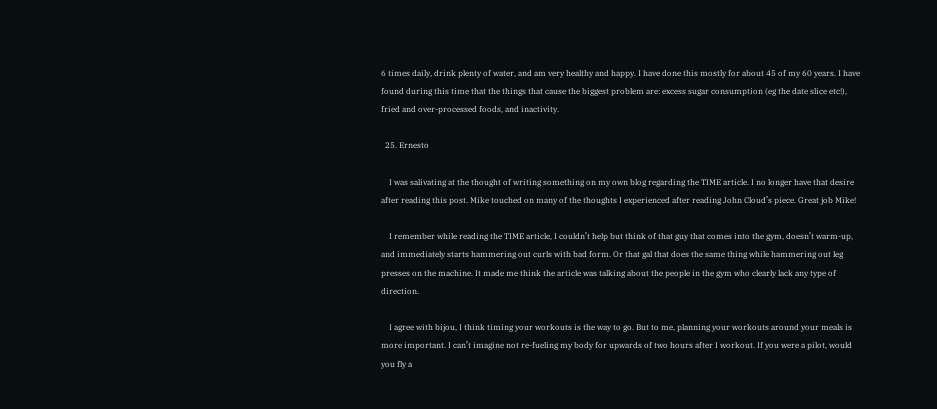6 times daily, drink plenty of water, and am very healthy and happy. I have done this mostly for about 45 of my 60 years. I have found during this time that the things that cause the biggest problem are: excess sugar consumption (eg the date slice etc!), fried and over-processed foods, and inactivity.

  25. Ernesto

    I was salivating at the thought of writing something on my own blog regarding the TIME article. I no longer have that desire after reading this post. Mike touched on many of the thoughts I experienced after reading John Cloud’s piece. Great job Mike!

    I remember while reading the TIME article, I couldn’t help but think of that guy that comes into the gym, doesn’t warm-up, and immediately starts hammering out curls with bad form. Or that gal that does the same thing while hammering out leg presses on the machine. It made me think the article was talking about the people in the gym who clearly lack any type of direction.

    I agree with bijou, I think timing your workouts is the way to go. But to me, planning your workouts around your meals is more important. I can’t imagine not re-fueling my body for upwards of two hours after I workout. If you were a pilot, would you fly a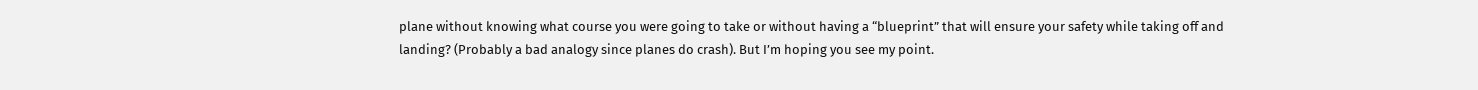plane without knowing what course you were going to take or without having a “blueprint” that will ensure your safety while taking off and landing? (Probably a bad analogy since planes do crash). But I’m hoping you see my point.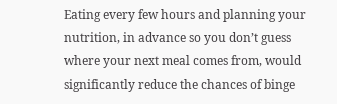Eating every few hours and planning your nutrition, in advance so you don’t guess where your next meal comes from, would significantly reduce the chances of binge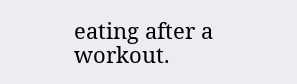eating after a workout.